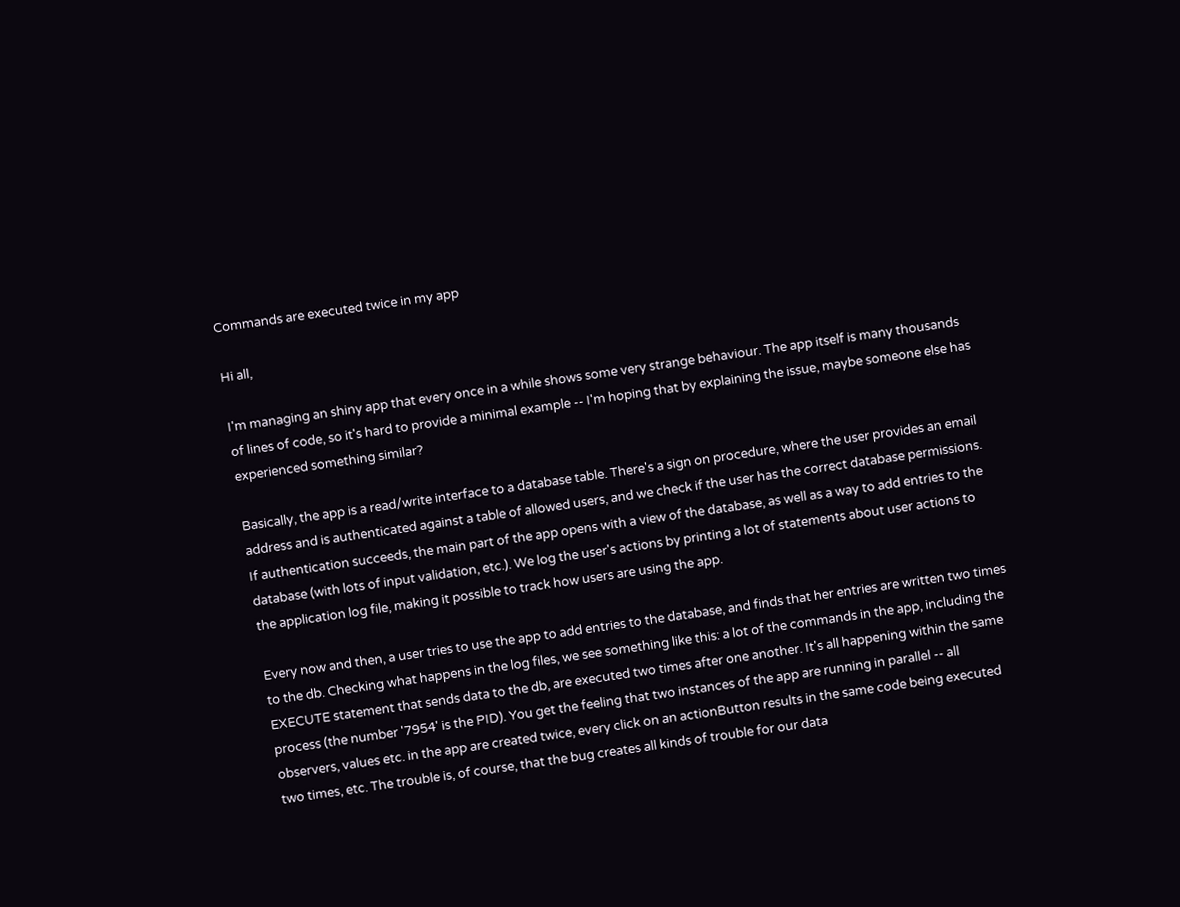Commands are executed twice in my app

Hi all,

I'm managing an shiny app that every once in a while shows some very strange behaviour. The app itself is many thousands of lines of code, so it's hard to provide a minimal example -- I'm hoping that by explaining the issue, maybe someone else has experienced something similar?

Basically, the app is a read/write interface to a database table. There's a sign on procedure, where the user provides an email address and is authenticated against a table of allowed users, and we check if the user has the correct database permissions. If authentication succeeds, the main part of the app opens with a view of the database, as well as a way to add entries to the database (with lots of input validation, etc.). We log the user's actions by printing a lot of statements about user actions to the application log file, making it possible to track how users are using the app.

Every now and then, a user tries to use the app to add entries to the database, and finds that her entries are written two times to the db. Checking what happens in the log files, we see something like this: a lot of the commands in the app, including the EXECUTE statement that sends data to the db, are executed two times after one another. It's all happening within the same process (the number '7954' is the PID). You get the feeling that two instances of the app are running in parallel -- all observers, values etc. in the app are created twice, every click on an actionButton results in the same code being executed two times, etc. The trouble is, of course, that the bug creates all kinds of trouble for our data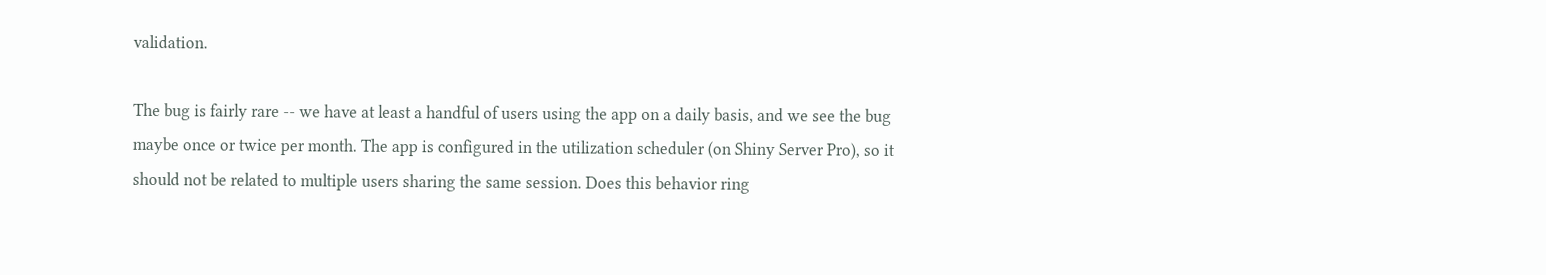validation.

The bug is fairly rare -- we have at least a handful of users using the app on a daily basis, and we see the bug maybe once or twice per month. The app is configured in the utilization scheduler (on Shiny Server Pro), so it should not be related to multiple users sharing the same session. Does this behavior ring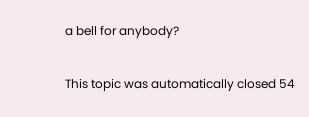a bell for anybody?

This topic was automatically closed 54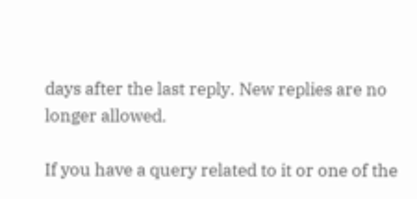days after the last reply. New replies are no longer allowed.

If you have a query related to it or one of the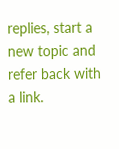replies, start a new topic and refer back with a link.